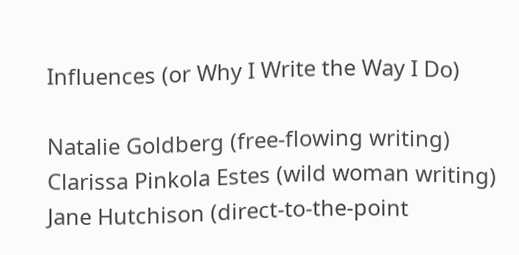Influences (or Why I Write the Way I Do)

Natalie Goldberg (free-flowing writing)
Clarissa Pinkola Estes (wild woman writing)
Jane Hutchison (direct-to-the-point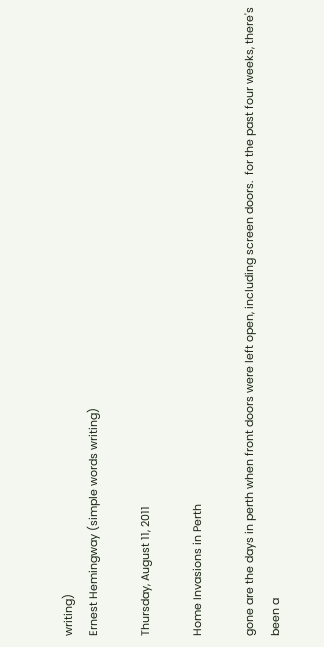writing)
Ernest Hemingway (simple words writing)

Thursday, August 11, 2011

Home Invasions in Perth

gone are the days in perth when front doors were left open, including screen doors.  for the past four weeks, there's been a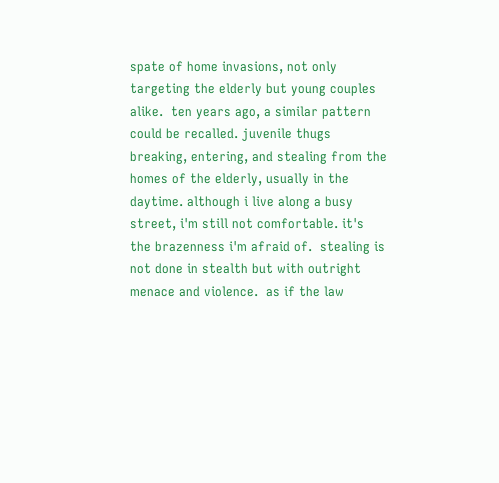spate of home invasions, not only targeting the elderly but young couples alike.  ten years ago, a similar pattern could be recalled. juvenile thugs breaking, entering, and stealing from the homes of the elderly, usually in the daytime. although i live along a busy street, i'm still not comfortable. it's the brazenness i'm afraid of.  stealing is not done in stealth but with outright menace and violence.  as if the law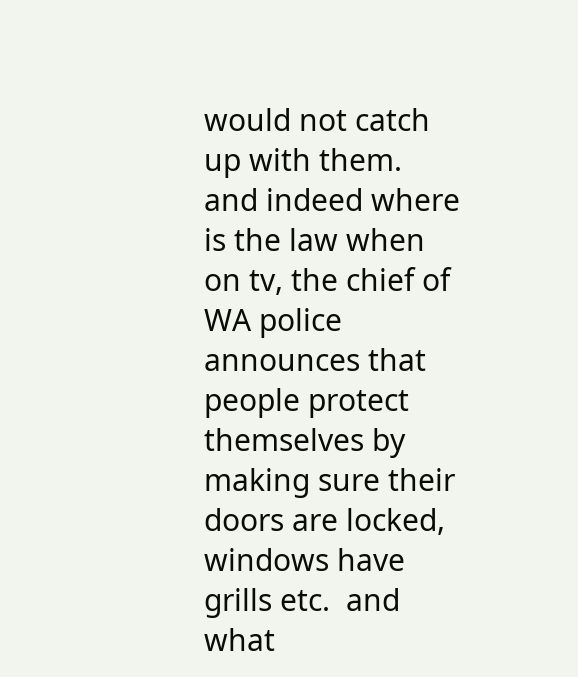would not catch up with them.  and indeed where is the law when on tv, the chief of WA police announces that people protect themselves by making sure their doors are locked, windows have grills etc.  and what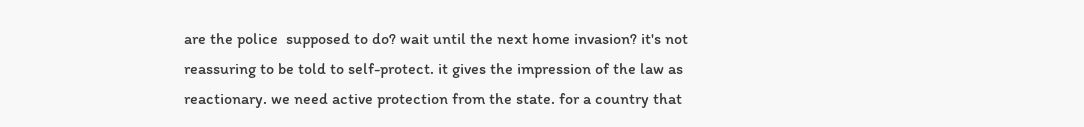are the police  supposed to do? wait until the next home invasion? it's not reassuring to be told to self-protect. it gives the impression of the law as reactionary. we need active protection from the state. for a country that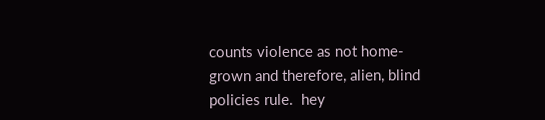counts violence as not home-grown and therefore, alien, blind policies rule.  hey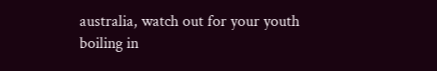australia, watch out for your youth boiling in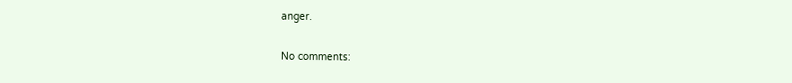anger.

No comments: